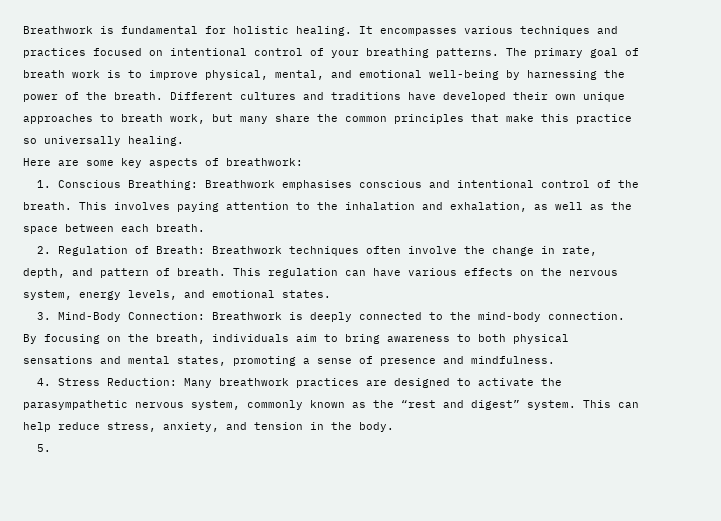Breathwork is fundamental for holistic healing. It encompasses various techniques and practices focused on intentional control of your breathing patterns. The primary goal of breath work is to improve physical, mental, and emotional well-being by harnessing the power of the breath. Different cultures and traditions have developed their own unique approaches to breath work, but many share the common principles that make this practice so universally healing.
Here are some key aspects of breathwork:
  1. Conscious Breathing: Breathwork emphasises conscious and intentional control of the breath. This involves paying attention to the inhalation and exhalation, as well as the space between each breath.
  2. Regulation of Breath: Breathwork techniques often involve the change in rate, depth, and pattern of breath. This regulation can have various effects on the nervous system, energy levels, and emotional states.
  3. Mind-Body Connection: Breathwork is deeply connected to the mind-body connection. By focusing on the breath, individuals aim to bring awareness to both physical sensations and mental states, promoting a sense of presence and mindfulness.
  4. Stress Reduction: Many breathwork practices are designed to activate the parasympathetic nervous system, commonly known as the “rest and digest” system. This can help reduce stress, anxiety, and tension in the body.
  5.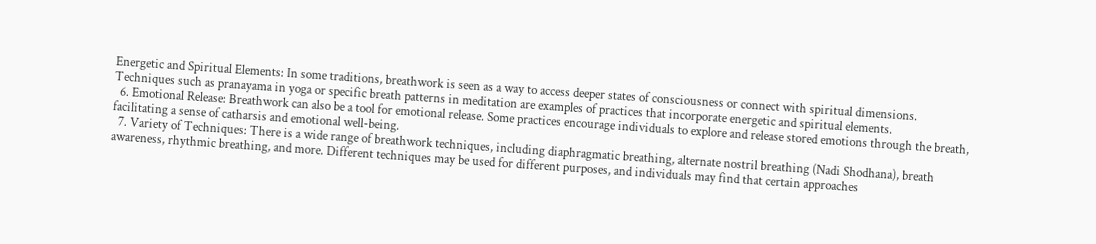Energetic and Spiritual Elements: In some traditions, breathwork is seen as a way to access deeper states of consciousness or connect with spiritual dimensions. Techniques such as pranayama in yoga or specific breath patterns in meditation are examples of practices that incorporate energetic and spiritual elements.
  6. Emotional Release: Breathwork can also be a tool for emotional release. Some practices encourage individuals to explore and release stored emotions through the breath, facilitating a sense of catharsis and emotional well-being.
  7. Variety of Techniques: There is a wide range of breathwork techniques, including diaphragmatic breathing, alternate nostril breathing (Nadi Shodhana), breath awareness, rhythmic breathing, and more. Different techniques may be used for different purposes, and individuals may find that certain approaches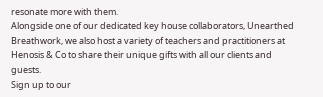resonate more with them.
Alongside one of our dedicated key house collaborators, Unearthed Breathwork, we also host a variety of teachers and practitioners at Henosis & Co to share their unique gifts with all our clients and guests.
Sign up to our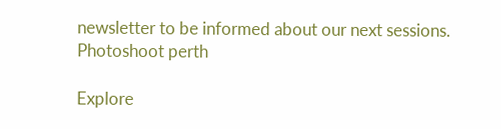newsletter to be informed about our next sessions.
Photoshoot perth

Explore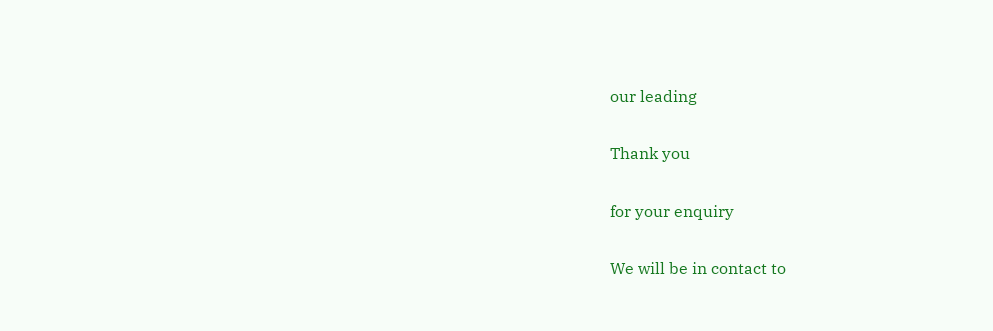our leading

Thank you

for your enquiry

We will be in contact to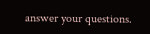answer your questions.